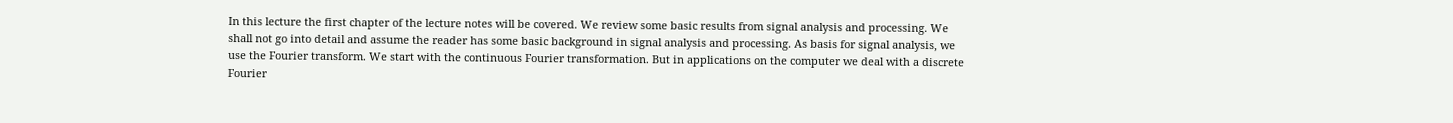In this lecture the first chapter of the lecture notes will be covered. We review some basic results from signal analysis and processing. We shall not go into detail and assume the reader has some basic background in signal analysis and processing. As basis for signal analysis, we use the Fourier transform. We start with the continuous Fourier transformation. But in applications on the computer we deal with a discrete Fourier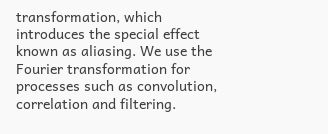transformation, which introduces the special effect known as aliasing. We use the Fourier transformation for processes such as convolution, correlation and filtering.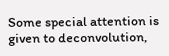Some special attention is given to deconvolution,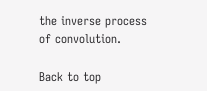the inverse process of convolution.

Back to top